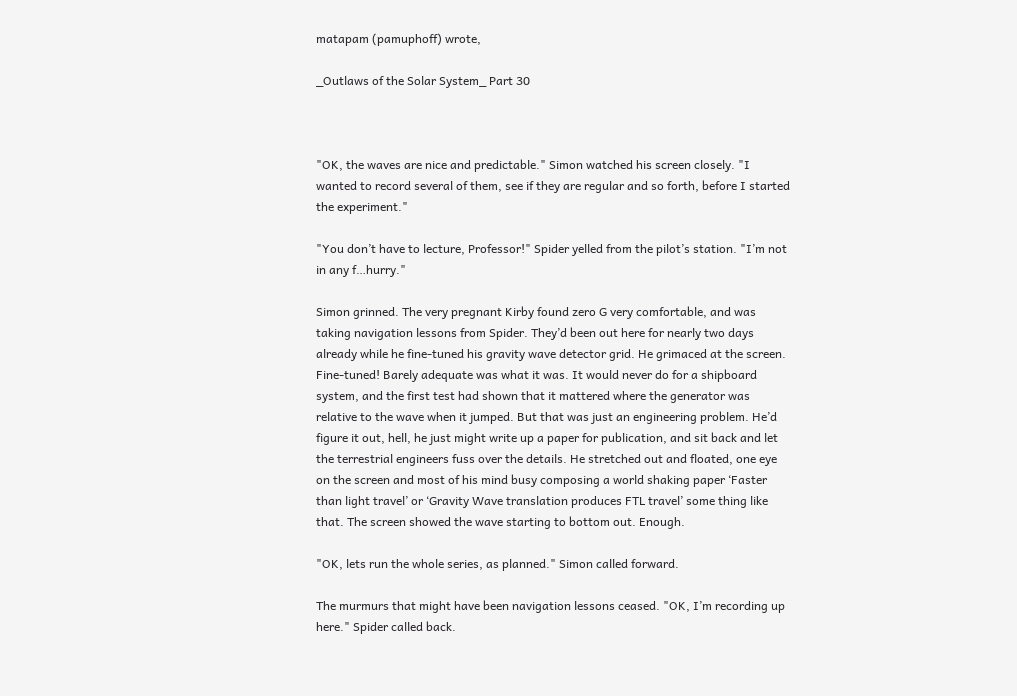matapam (pamuphoff) wrote,

_Outlaws of the Solar System_ Part 30



"OK, the waves are nice and predictable." Simon watched his screen closely. "I wanted to record several of them, see if they are regular and so forth, before I started the experiment."

"You don’t have to lecture, Professor!" Spider yelled from the pilot’s station. "I’m not in any f…hurry."

Simon grinned. The very pregnant Kirby found zero G very comfortable, and was taking navigation lessons from Spider. They’d been out here for nearly two days already while he fine-tuned his gravity wave detector grid. He grimaced at the screen. Fine-tuned! Barely adequate was what it was. It would never do for a shipboard system, and the first test had shown that it mattered where the generator was relative to the wave when it jumped. But that was just an engineering problem. He’d figure it out, hell, he just might write up a paper for publication, and sit back and let the terrestrial engineers fuss over the details. He stretched out and floated, one eye on the screen and most of his mind busy composing a world shaking paper ‘Faster than light travel’ or ‘Gravity Wave translation produces FTL travel’ some thing like that. The screen showed the wave starting to bottom out. Enough.

"OK, lets run the whole series, as planned." Simon called forward.

The murmurs that might have been navigation lessons ceased. "OK, I’m recording up here." Spider called back.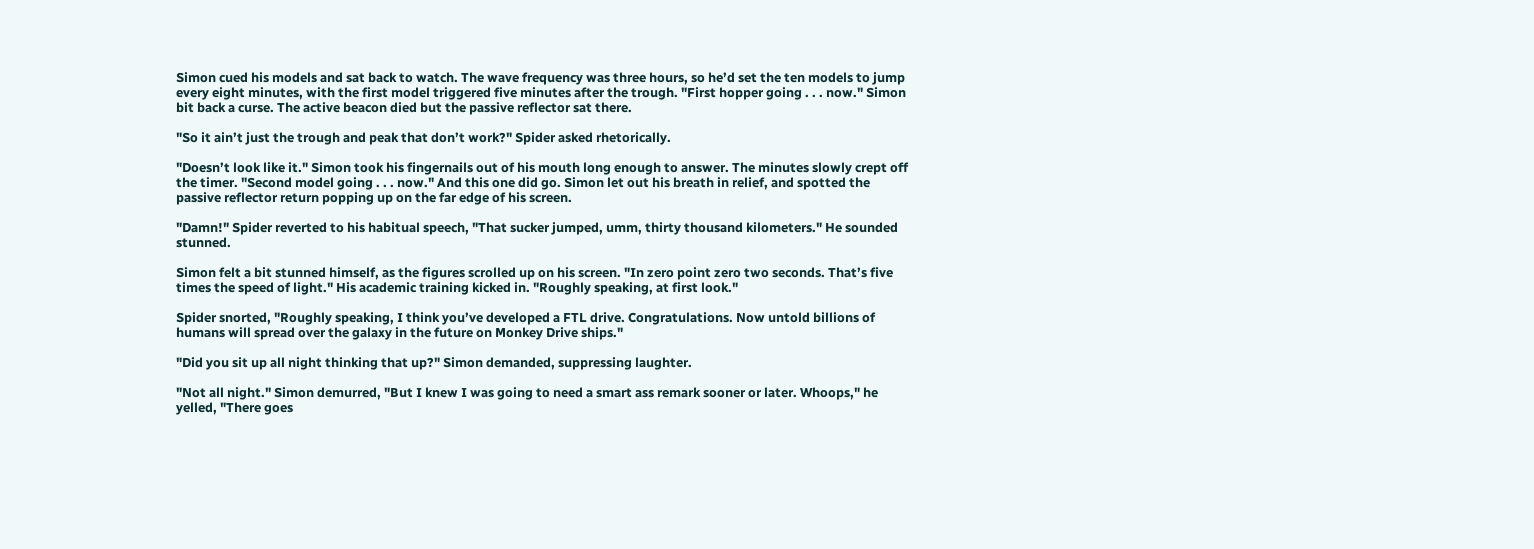Simon cued his models and sat back to watch. The wave frequency was three hours, so he’d set the ten models to jump every eight minutes, with the first model triggered five minutes after the trough. "First hopper going . . . now." Simon bit back a curse. The active beacon died but the passive reflector sat there.

"So it ain’t just the trough and peak that don’t work?" Spider asked rhetorically.

"Doesn’t look like it." Simon took his fingernails out of his mouth long enough to answer. The minutes slowly crept off the timer. "Second model going . . . now." And this one did go. Simon let out his breath in relief, and spotted the passive reflector return popping up on the far edge of his screen.

"Damn!" Spider reverted to his habitual speech, "That sucker jumped, umm, thirty thousand kilometers." He sounded stunned.

Simon felt a bit stunned himself, as the figures scrolled up on his screen. "In zero point zero two seconds. That’s five times the speed of light." His academic training kicked in. "Roughly speaking, at first look."

Spider snorted, "Roughly speaking, I think you’ve developed a FTL drive. Congratulations. Now untold billions of humans will spread over the galaxy in the future on Monkey Drive ships."

"Did you sit up all night thinking that up?" Simon demanded, suppressing laughter.

"Not all night." Simon demurred, "But I knew I was going to need a smart ass remark sooner or later. Whoops," he yelled, "There goes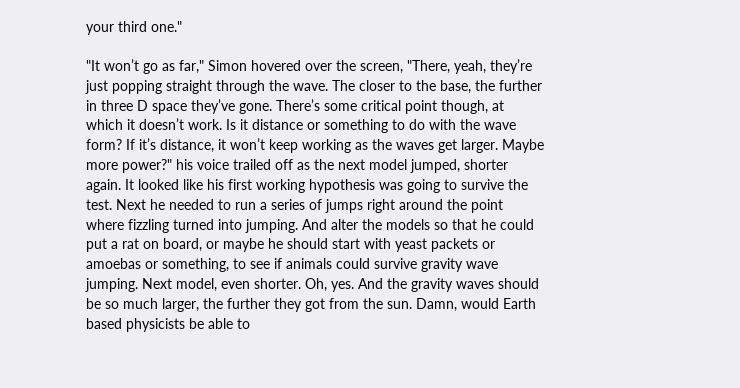your third one."

"It won’t go as far," Simon hovered over the screen, "There, yeah, they’re just popping straight through the wave. The closer to the base, the further in three D space they’ve gone. There’s some critical point though, at which it doesn’t work. Is it distance or something to do with the wave form? If it’s distance, it won’t keep working as the waves get larger. Maybe more power?" his voice trailed off as the next model jumped, shorter again. It looked like his first working hypothesis was going to survive the test. Next he needed to run a series of jumps right around the point where fizzling turned into jumping. And alter the models so that he could put a rat on board, or maybe he should start with yeast packets or amoebas or something, to see if animals could survive gravity wave jumping. Next model, even shorter. Oh, yes. And the gravity waves should be so much larger, the further they got from the sun. Damn, would Earth based physicists be able to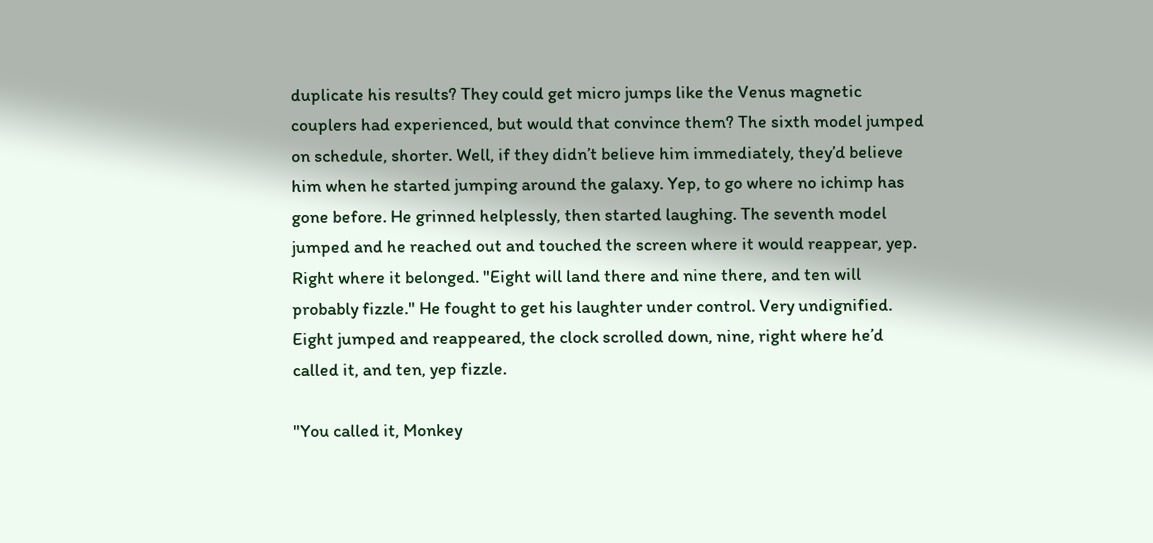duplicate his results? They could get micro jumps like the Venus magnetic couplers had experienced, but would that convince them? The sixth model jumped on schedule, shorter. Well, if they didn’t believe him immediately, they’d believe him when he started jumping around the galaxy. Yep, to go where no ichimp has gone before. He grinned helplessly, then started laughing. The seventh model jumped and he reached out and touched the screen where it would reappear, yep. Right where it belonged. "Eight will land there and nine there, and ten will probably fizzle." He fought to get his laughter under control. Very undignified. Eight jumped and reappeared, the clock scrolled down, nine, right where he’d called it, and ten, yep fizzle.

"You called it, Monkey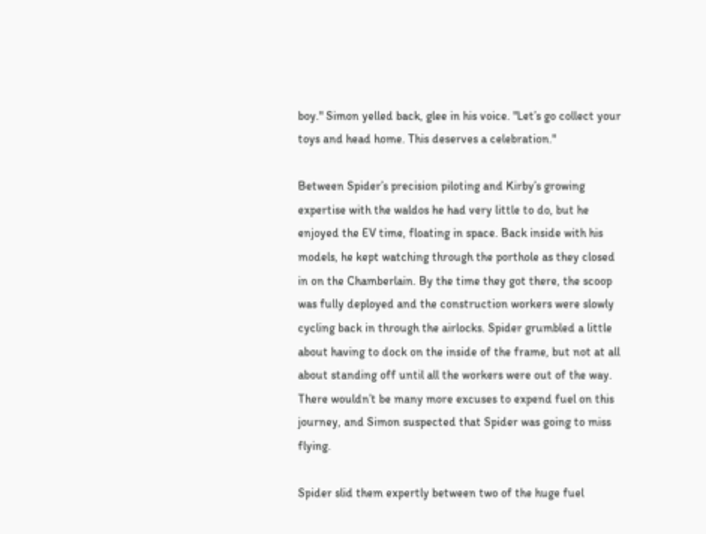boy." Simon yelled back, glee in his voice. "Let’s go collect your toys and head home. This deserves a celebration."

Between Spider’s precision piloting and Kirby’s growing expertise with the waldos he had very little to do, but he enjoyed the EV time, floating in space. Back inside with his models, he kept watching through the porthole as they closed in on the Chamberlain. By the time they got there, the scoop was fully deployed and the construction workers were slowly cycling back in through the airlocks. Spider grumbled a little about having to dock on the inside of the frame, but not at all about standing off until all the workers were out of the way. There wouldn’t be many more excuses to expend fuel on this journey, and Simon suspected that Spider was going to miss flying.

Spider slid them expertly between two of the huge fuel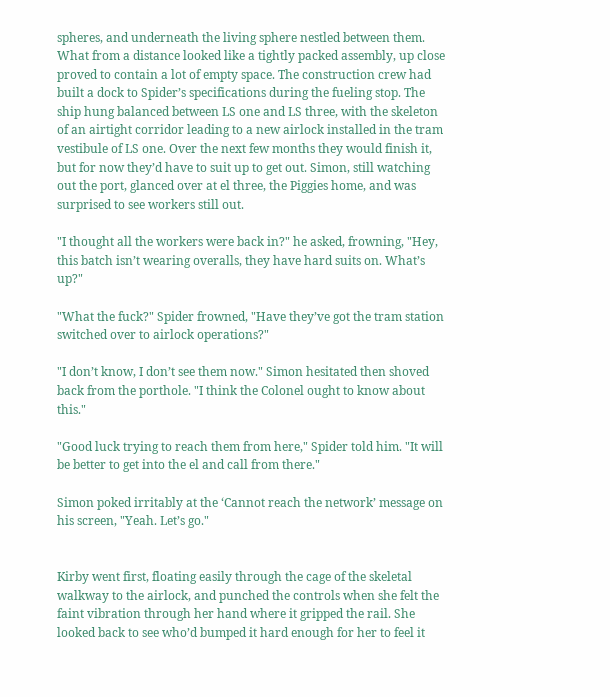spheres, and underneath the living sphere nestled between them. What from a distance looked like a tightly packed assembly, up close proved to contain a lot of empty space. The construction crew had built a dock to Spider’s specifications during the fueling stop. The ship hung balanced between LS one and LS three, with the skeleton of an airtight corridor leading to a new airlock installed in the tram vestibule of LS one. Over the next few months they would finish it, but for now they’d have to suit up to get out. Simon, still watching out the port, glanced over at el three, the Piggies home, and was surprised to see workers still out.

"I thought all the workers were back in?" he asked, frowning, "Hey, this batch isn’t wearing overalls, they have hard suits on. What’s up?"

"What the fuck?" Spider frowned, "Have they’ve got the tram station switched over to airlock operations?"

"I don’t know, I don’t see them now." Simon hesitated then shoved back from the porthole. "I think the Colonel ought to know about this."

"Good luck trying to reach them from here," Spider told him. "It will be better to get into the el and call from there."

Simon poked irritably at the ‘Cannot reach the network’ message on his screen, "Yeah. Let’s go."


Kirby went first, floating easily through the cage of the skeletal walkway to the airlock, and punched the controls when she felt the faint vibration through her hand where it gripped the rail. She looked back to see who’d bumped it hard enough for her to feel it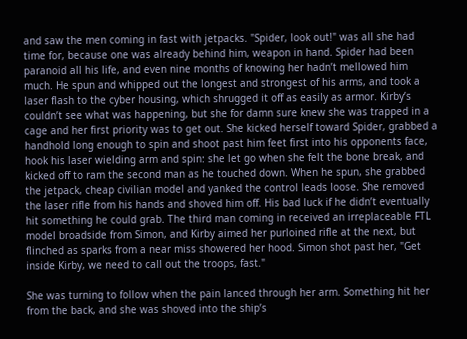and saw the men coming in fast with jetpacks. "Spider, look out!" was all she had time for, because one was already behind him, weapon in hand. Spider had been paranoid all his life, and even nine months of knowing her hadn’t mellowed him much. He spun and whipped out the longest and strongest of his arms, and took a laser flash to the cyber housing, which shrugged it off as easily as armor. Kirby’s couldn’t see what was happening, but she for damn sure knew she was trapped in a cage and her first priority was to get out. She kicked herself toward Spider, grabbed a handhold long enough to spin and shoot past him feet first into his opponents face, hook his laser wielding arm and spin: she let go when she felt the bone break, and kicked off to ram the second man as he touched down. When he spun, she grabbed the jetpack, cheap civilian model and yanked the control leads loose. She removed the laser rifle from his hands and shoved him off. His bad luck if he didn’t eventually hit something he could grab. The third man coming in received an irreplaceable FTL model broadside from Simon, and Kirby aimed her purloined rifle at the next, but flinched as sparks from a near miss showered her hood. Simon shot past her, "Get inside Kirby, we need to call out the troops, fast."

She was turning to follow when the pain lanced through her arm. Something hit her from the back, and she was shoved into the ship’s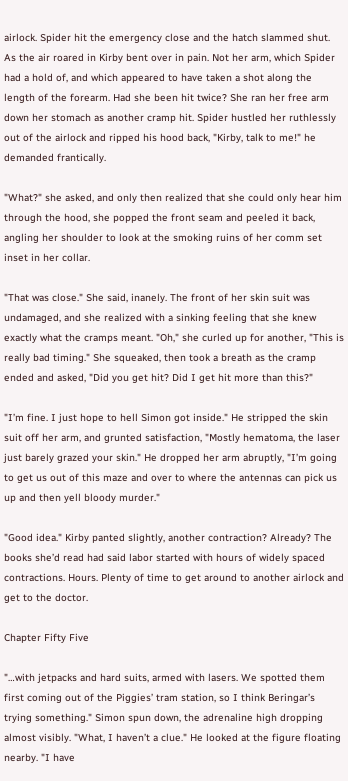airlock. Spider hit the emergency close and the hatch slammed shut. As the air roared in Kirby bent over in pain. Not her arm, which Spider had a hold of, and which appeared to have taken a shot along the length of the forearm. Had she been hit twice? She ran her free arm down her stomach as another cramp hit. Spider hustled her ruthlessly out of the airlock and ripped his hood back, "Kirby, talk to me!" he demanded frantically.

"What?" she asked, and only then realized that she could only hear him through the hood, she popped the front seam and peeled it back, angling her shoulder to look at the smoking ruins of her comm set inset in her collar.

"That was close." She said, inanely. The front of her skin suit was undamaged, and she realized with a sinking feeling that she knew exactly what the cramps meant. "Oh," she curled up for another, "This is really bad timing." She squeaked, then took a breath as the cramp ended and asked, "Did you get hit? Did I get hit more than this?"

"I’m fine. I just hope to hell Simon got inside." He stripped the skin suit off her arm, and grunted satisfaction, "Mostly hematoma, the laser just barely grazed your skin." He dropped her arm abruptly, "I’m going to get us out of this maze and over to where the antennas can pick us up and then yell bloody murder."

"Good idea." Kirby panted slightly, another contraction? Already? The books she’d read had said labor started with hours of widely spaced contractions. Hours. Plenty of time to get around to another airlock and get to the doctor.

Chapter Fifty Five

"…with jetpacks and hard suits, armed with lasers. We spotted them first coming out of the Piggies’ tram station, so I think Beringar’s trying something." Simon spun down, the adrenaline high dropping almost visibly. "What, I haven’t a clue." He looked at the figure floating nearby. "I have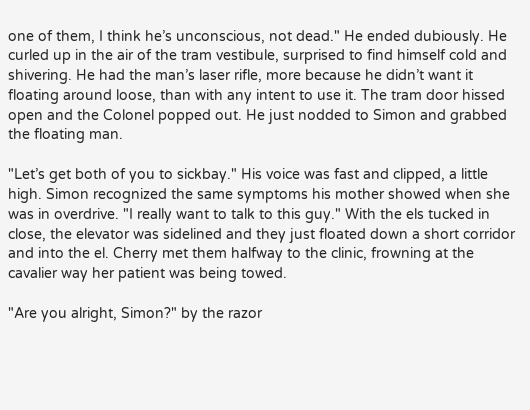one of them, I think he’s unconscious, not dead." He ended dubiously. He curled up in the air of the tram vestibule, surprised to find himself cold and shivering. He had the man’s laser rifle, more because he didn’t want it floating around loose, than with any intent to use it. The tram door hissed open and the Colonel popped out. He just nodded to Simon and grabbed the floating man.

"Let’s get both of you to sickbay." His voice was fast and clipped, a little high. Simon recognized the same symptoms his mother showed when she was in overdrive. "I really want to talk to this guy." With the els tucked in close, the elevator was sidelined and they just floated down a short corridor and into the el. Cherry met them halfway to the clinic, frowning at the cavalier way her patient was being towed.

"Are you alright, Simon?" by the razor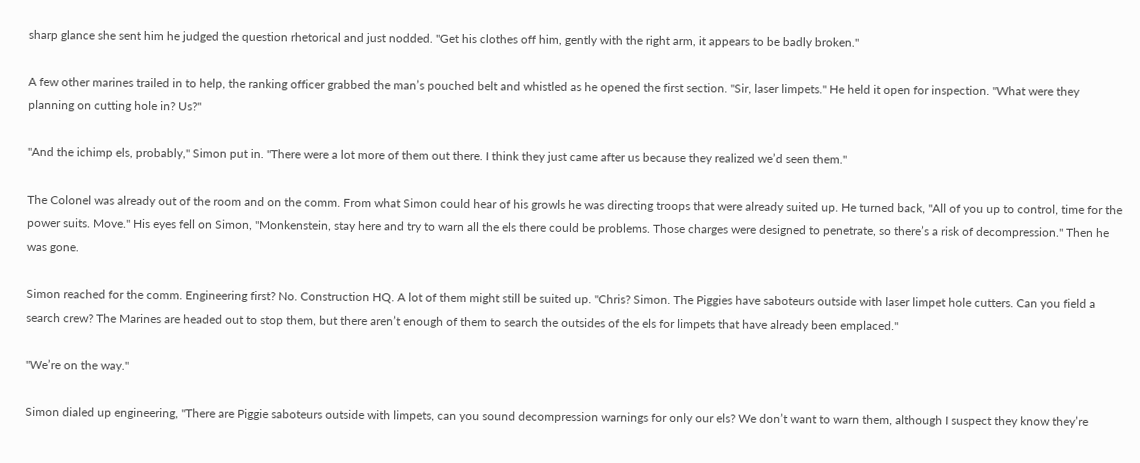sharp glance she sent him he judged the question rhetorical and just nodded. "Get his clothes off him, gently with the right arm, it appears to be badly broken."

A few other marines trailed in to help, the ranking officer grabbed the man’s pouched belt and whistled as he opened the first section. "Sir, laser limpets." He held it open for inspection. "What were they planning on cutting hole in? Us?"

"And the ichimp els, probably," Simon put in. "There were a lot more of them out there. I think they just came after us because they realized we’d seen them."

The Colonel was already out of the room and on the comm. From what Simon could hear of his growls he was directing troops that were already suited up. He turned back, "All of you up to control, time for the power suits. Move." His eyes fell on Simon, "Monkenstein, stay here and try to warn all the els there could be problems. Those charges were designed to penetrate, so there’s a risk of decompression." Then he was gone.

Simon reached for the comm. Engineering first? No. Construction HQ. A lot of them might still be suited up. "Chris? Simon. The Piggies have saboteurs outside with laser limpet hole cutters. Can you field a search crew? The Marines are headed out to stop them, but there aren’t enough of them to search the outsides of the els for limpets that have already been emplaced."

"We’re on the way."

Simon dialed up engineering, "There are Piggie saboteurs outside with limpets, can you sound decompression warnings for only our els? We don’t want to warn them, although I suspect they know they’re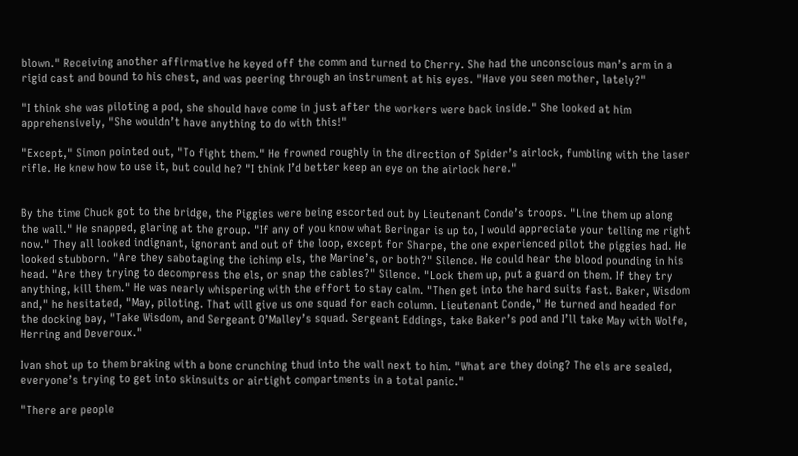blown." Receiving another affirmative he keyed off the comm and turned to Cherry. She had the unconscious man’s arm in a rigid cast and bound to his chest, and was peering through an instrument at his eyes. "Have you seen mother, lately?"

"I think she was piloting a pod, she should have come in just after the workers were back inside." She looked at him apprehensively, "She wouldn’t have anything to do with this!"

"Except," Simon pointed out, "To fight them." He frowned roughly in the direction of Spider’s airlock, fumbling with the laser rifle. He knew how to use it, but could he? "I think I’d better keep an eye on the airlock here."


By the time Chuck got to the bridge, the Piggies were being escorted out by Lieutenant Conde’s troops. "Line them up along the wall." He snapped, glaring at the group. "If any of you know what Beringar is up to, I would appreciate your telling me right now." They all looked indignant, ignorant and out of the loop, except for Sharpe, the one experienced pilot the piggies had. He looked stubborn. "Are they sabotaging the ichimp els, the Marine’s, or both?" Silence. He could hear the blood pounding in his head. "Are they trying to decompress the els, or snap the cables?" Silence. "Lock them up, put a guard on them. If they try anything, kill them." He was nearly whispering with the effort to stay calm. "Then get into the hard suits fast. Baker, Wisdom and," he hesitated, "May, piloting. That will give us one squad for each column. Lieutenant Conde," He turned and headed for the docking bay, "Take Wisdom, and Sergeant O’Malley’s squad. Sergeant Eddings, take Baker’s pod and I’ll take May with Wolfe, Herring and Deveroux."

Ivan shot up to them braking with a bone crunching thud into the wall next to him. "What are they doing? The els are sealed, everyone’s trying to get into skinsuits or airtight compartments in a total panic."

"There are people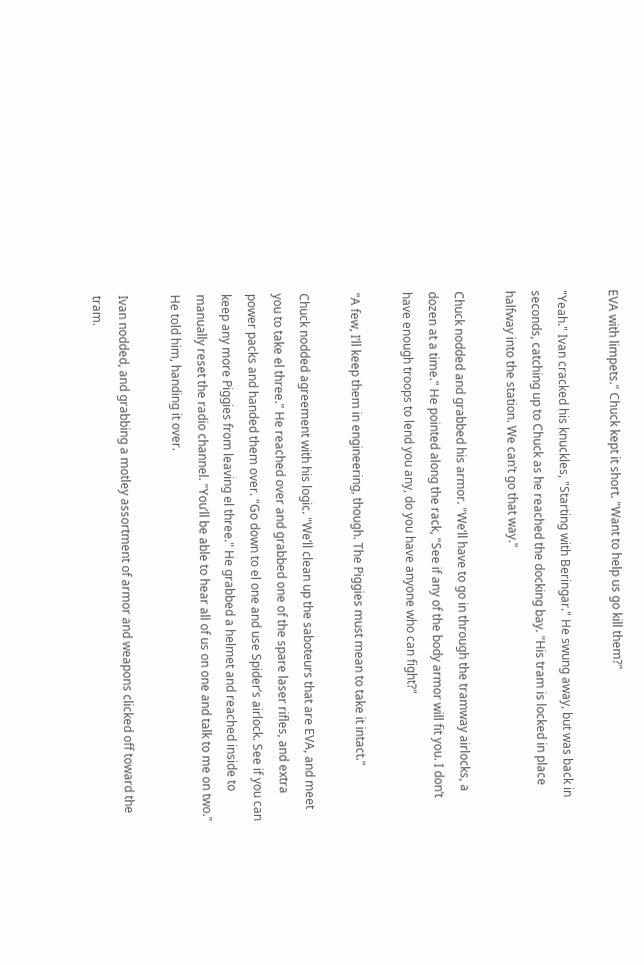EVA with limpets." Chuck kept it short. "Want to help us go kill them?"

"Yeah." Ivan cracked his knuckles, "Starting with Beringar." He swung away, but was back in seconds, catching up to Chuck as he reached the docking bay. "His tram is locked in place halfway into the station. We can’t go that way."

Chuck nodded and grabbed his armor. "We’ll have to go in through the tramway airlocks, a dozen at a time." He pointed along the rack, "See if any of the body armor will fit you. I don’t have enough troops to lend you any, do you have anyone who can fight?"

"A few, I’ll keep them in engineering, though. The Piggies must mean to take it intact."

Chuck nodded agreement with his logic. "We’ll clean up the saboteurs that are EVA, and meet you to take el three." He reached over and grabbed one of the spare laser rifles, and extra power packs and handed them over. "Go down to el one and use Spider’s airlock. See if you can keep any more Piggies from leaving el three." He grabbed a helmet and reached inside to manually reset the radio channel. "You’ll be able to hear all of us on one and talk to me on two." He told him, handing it over.

Ivan nodded, and grabbing a motley assortment of armor and weapons clicked off toward the tram.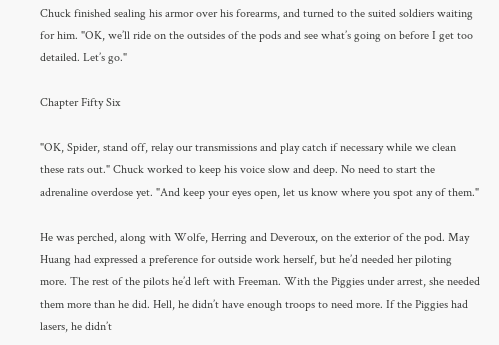Chuck finished sealing his armor over his forearms, and turned to the suited soldiers waiting for him. "OK, we’ll ride on the outsides of the pods and see what’s going on before I get too detailed. Let’s go."

Chapter Fifty Six

"OK, Spider, stand off, relay our transmissions and play catch if necessary while we clean these rats out." Chuck worked to keep his voice slow and deep. No need to start the adrenaline overdose yet. "And keep your eyes open, let us know where you spot any of them."

He was perched, along with Wolfe, Herring and Deveroux, on the exterior of the pod. May Huang had expressed a preference for outside work herself, but he’d needed her piloting more. The rest of the pilots he’d left with Freeman. With the Piggies under arrest, she needed them more than he did. Hell, he didn’t have enough troops to need more. If the Piggies had lasers, he didn’t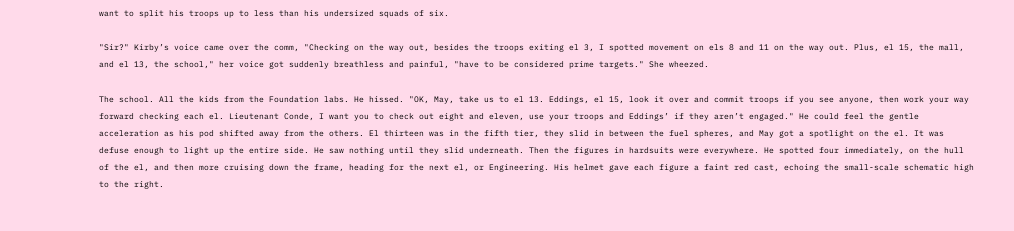want to split his troops up to less than his undersized squads of six.

"Sir?" Kirby’s voice came over the comm, "Checking on the way out, besides the troops exiting el 3, I spotted movement on els 8 and 11 on the way out. Plus, el 15, the mall, and el 13, the school," her voice got suddenly breathless and painful, "have to be considered prime targets." She wheezed.

The school. All the kids from the Foundation labs. He hissed. "OK, May, take us to el 13. Eddings, el 15, look it over and commit troops if you see anyone, then work your way forward checking each el. Lieutenant Conde, I want you to check out eight and eleven, use your troops and Eddings’ if they aren’t engaged." He could feel the gentle acceleration as his pod shifted away from the others. El thirteen was in the fifth tier, they slid in between the fuel spheres, and May got a spotlight on the el. It was defuse enough to light up the entire side. He saw nothing until they slid underneath. Then the figures in hardsuits were everywhere. He spotted four immediately, on the hull of the el, and then more cruising down the frame, heading for the next el, or Engineering. His helmet gave each figure a faint red cast, echoing the small-scale schematic high to the right.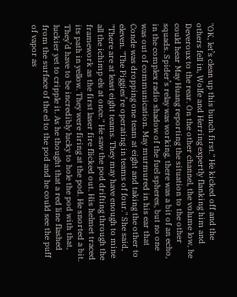"OK, let’s clean up this bunch first." He kicked off and the others fell in, Wolfe and Herring expertly flanking him and Deveroux to the rear. On the other channel, the volume low, he could hear May Huang reporting the situation to the other squads. Spider’s relay was working, there was a bit of an echo, in the complex radio shadow of the fuel spheres, but no one was out of communication. May murmured in his ear that Conde was dropping one team at eight and taking the other to eleven. "The Piggies’re operating in teams of four." She said, "There are at least eight teams. They may have enough to mine all the ichimp els at once." He saw the pod drifting through the framework as the first laser fire flicked out. His helmet traced its path in yellow. They were firing at the pod. He snorted a bit. They’d have to be incredibly lucky to hole the pod with that, luckier yet to cripple it. As he thought that a red line flashed from the surface of the el to the pod and he could see the puff of vapor as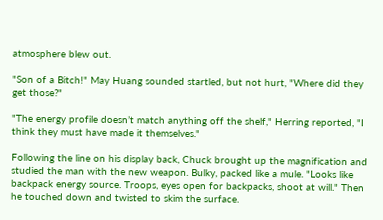atmosphere blew out.

"Son of a Bitch!" May Huang sounded startled, but not hurt, "Where did they get those?"

"The energy profile doesn’t match anything off the shelf," Herring reported, "I think they must have made it themselves."

Following the line on his display back, Chuck brought up the magnification and studied the man with the new weapon. Bulky, packed like a mule. "Looks like backpack energy source. Troops, eyes open for backpacks, shoot at will." Then he touched down and twisted to skim the surface.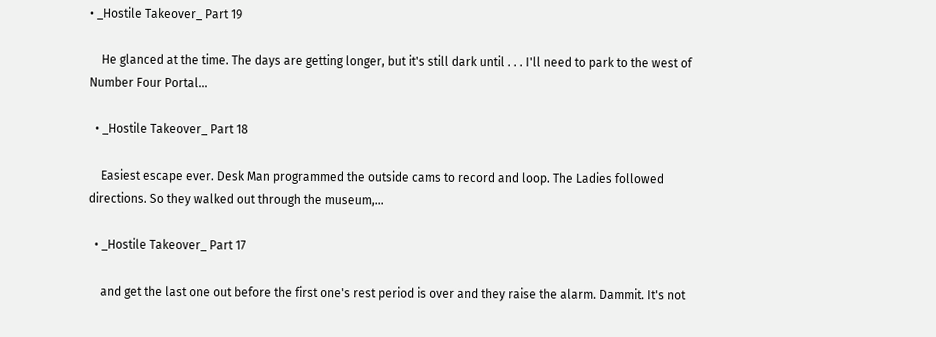• _Hostile Takeover_ Part 19

    He glanced at the time. The days are getting longer, but it's still dark until . . . I'll need to park to the west of Number Four Portal…

  • _Hostile Takeover_ Part 18

    Easiest escape ever. Desk Man programmed the outside cams to record and loop. The Ladies followed directions. So they walked out through the museum,…

  • _Hostile Takeover_ Part 17

    and get the last one out before the first one's rest period is over and they raise the alarm. Dammit. It's not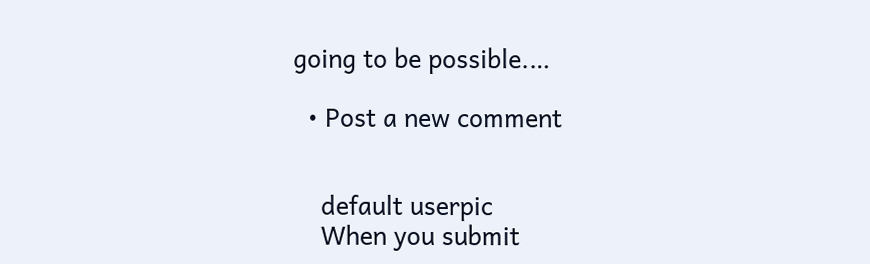going to be possible.…

  • Post a new comment


    default userpic
    When you submit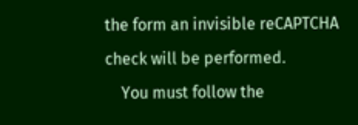the form an invisible reCAPTCHA check will be performed.
    You must follow the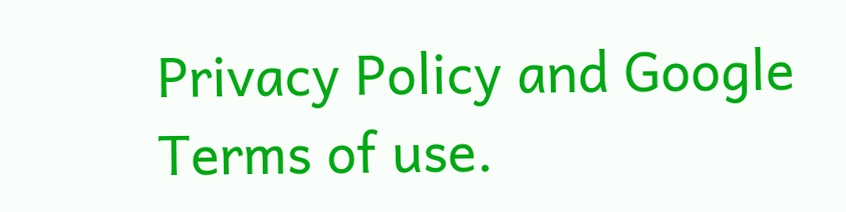Privacy Policy and Google Terms of use.